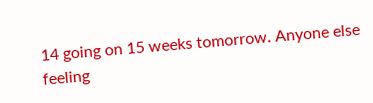14 going on 15 weeks tomorrow. Anyone else feeling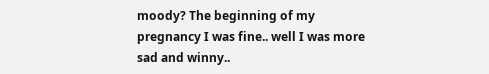moody? The beginning of my pregnancy I was fine.. well I was more sad and winny..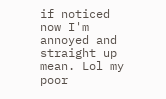if noticed now I'm annoyed and straight up mean. Lol my poor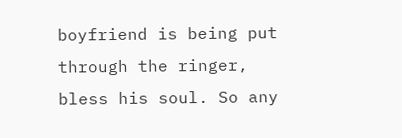boyfriend is being put through the ringer, bless his soul. So any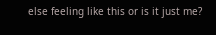else feeling like this or is it just me?